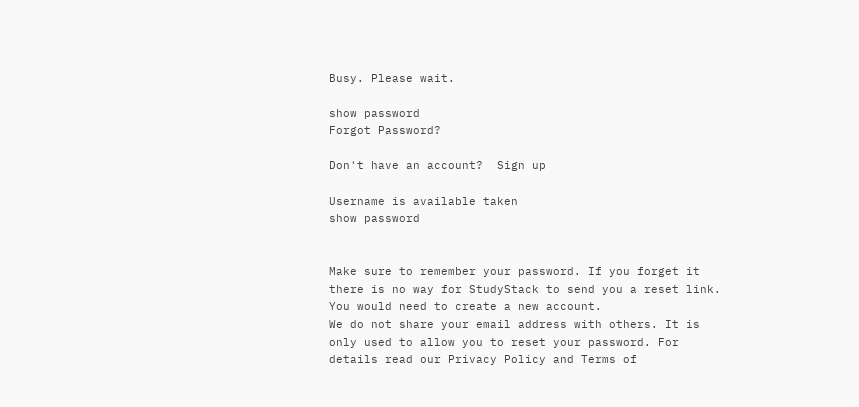Busy. Please wait.

show password
Forgot Password?

Don't have an account?  Sign up

Username is available taken
show password


Make sure to remember your password. If you forget it there is no way for StudyStack to send you a reset link. You would need to create a new account.
We do not share your email address with others. It is only used to allow you to reset your password. For details read our Privacy Policy and Terms of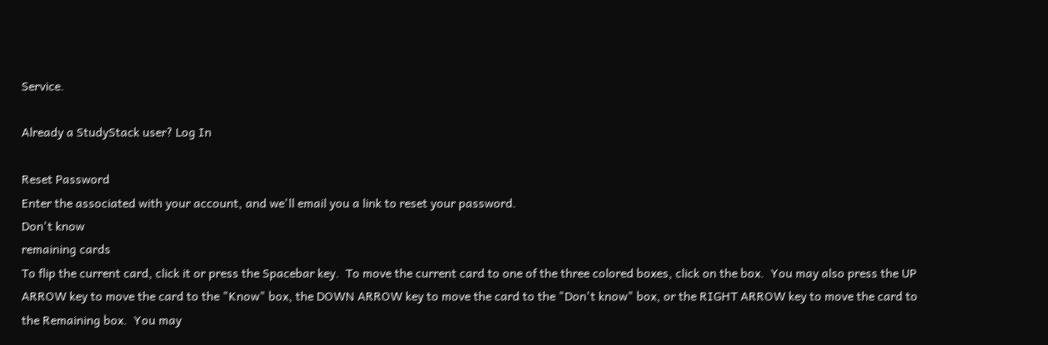Service.

Already a StudyStack user? Log In

Reset Password
Enter the associated with your account, and we'll email you a link to reset your password.
Don't know
remaining cards
To flip the current card, click it or press the Spacebar key.  To move the current card to one of the three colored boxes, click on the box.  You may also press the UP ARROW key to move the card to the "Know" box, the DOWN ARROW key to move the card to the "Don't know" box, or the RIGHT ARROW key to move the card to the Remaining box.  You may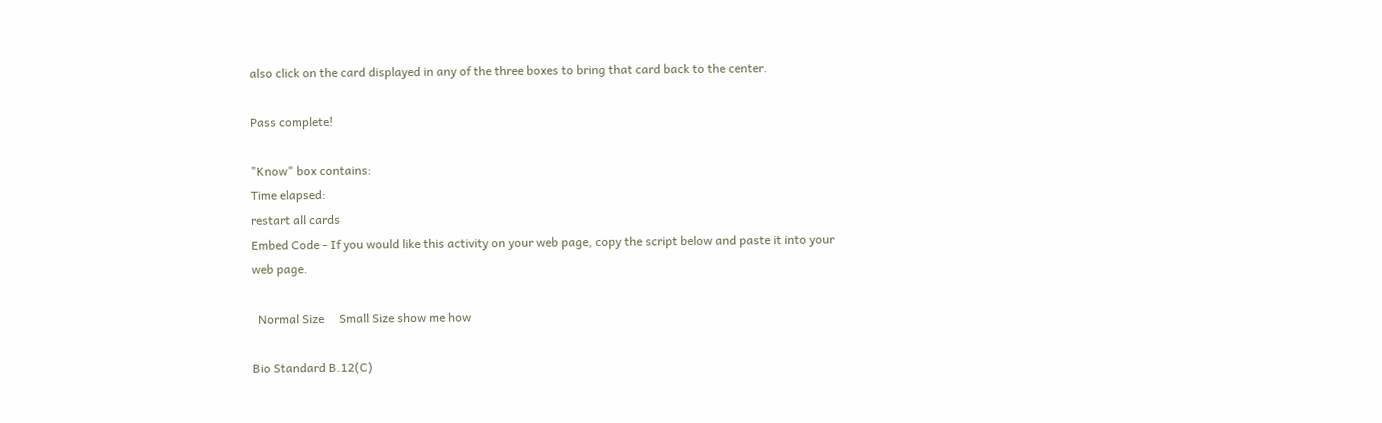also click on the card displayed in any of the three boxes to bring that card back to the center.

Pass complete!

"Know" box contains:
Time elapsed:
restart all cards
Embed Code - If you would like this activity on your web page, copy the script below and paste it into your web page.

  Normal Size     Small Size show me how

Bio Standard B.12(C)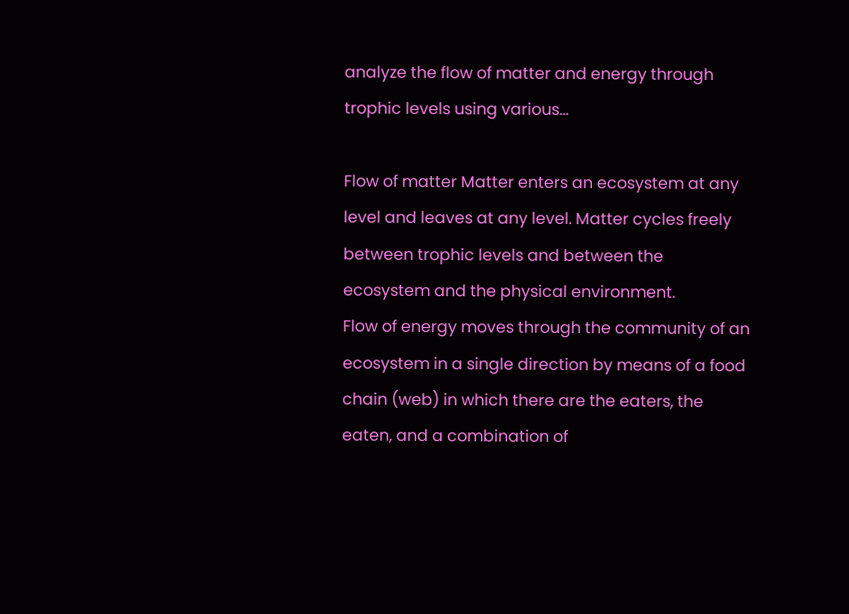analyze the flow of matter and energy through trophic levels using various...

Flow of matter Matter enters an ecosystem at any level and leaves at any level. Matter cycles freely between trophic levels and between the ecosystem and the physical environment.
Flow of energy moves through the community of an ecosystem in a single direction by means of a food chain (web) in which there are the eaters, the eaten, and a combination of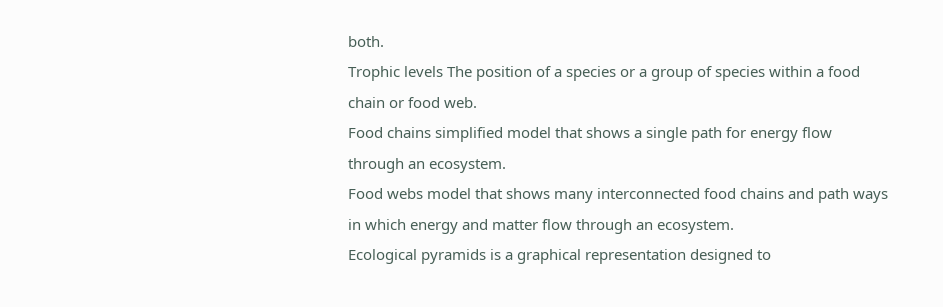both.
Trophic levels The position of a species or a group of species within a food chain or food web.
Food chains simplified model that shows a single path for energy flow through an ecosystem.
Food webs model that shows many interconnected food chains and path ways in which energy and matter flow through an ecosystem.
Ecological pyramids is a graphical representation designed to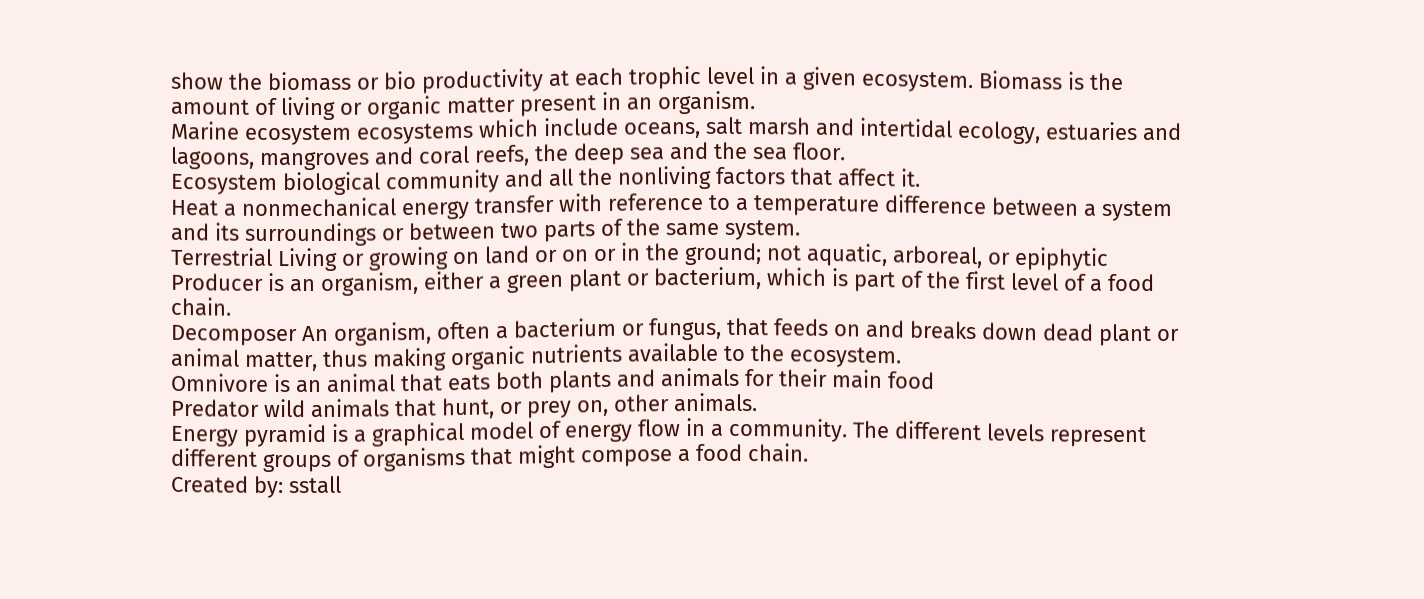show the biomass or bio productivity at each trophic level in a given ecosystem. Biomass is the amount of living or organic matter present in an organism.
Marine ecosystem ecosystems which include oceans, salt marsh and intertidal ecology, estuaries and lagoons, mangroves and coral reefs, the deep sea and the sea floor.
Ecosystem biological community and all the nonliving factors that affect it.
Heat a nonmechanical energy transfer with reference to a temperature difference between a system and its surroundings or between two parts of the same system.
Terrestrial Living or growing on land or on or in the ground; not aquatic, arboreal, or epiphytic
Producer is an organism, either a green plant or bacterium, which is part of the first level of a food chain.
Decomposer An organism, often a bacterium or fungus, that feeds on and breaks down dead plant or animal matter, thus making organic nutrients available to the ecosystem.
Omnivore is an animal that eats both plants and animals for their main food
Predator wild animals that hunt, or prey on, other animals.
Energy pyramid is a graphical model of energy flow in a community. The different levels represent different groups of organisms that might compose a food chain.
Created by: sstall